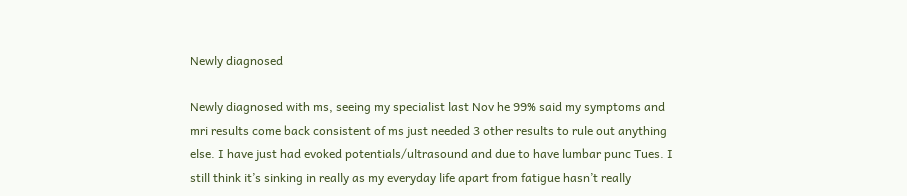Newly diagnosed

Newly diagnosed with ms, seeing my specialist last Nov he 99% said my symptoms and mri results come back consistent of ms just needed 3 other results to rule out anything else. I have just had evoked potentials/ultrasound and due to have lumbar punc Tues. I still think it’s sinking in really as my everyday life apart from fatigue hasn’t really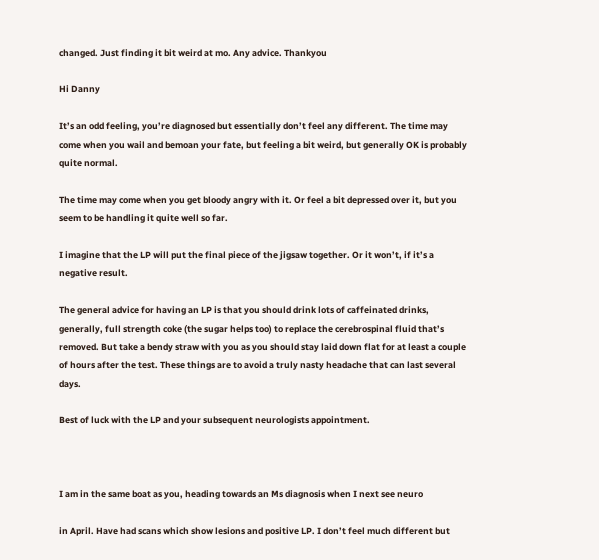changed. Just finding it bit weird at mo. Any advice. Thankyou

Hi Danny

It’s an odd feeling, you’re diagnosed but essentially don’t feel any different. The time may come when you wail and bemoan your fate, but feeling a bit weird, but generally OK is probably quite normal.

The time may come when you get bloody angry with it. Or feel a bit depressed over it, but you seem to be handling it quite well so far.

I imagine that the LP will put the final piece of the jigsaw together. Or it won’t, if it’s a negative result.

The general advice for having an LP is that you should drink lots of caffeinated drinks, generally, full strength coke (the sugar helps too) to replace the cerebrospinal fluid that’s removed. But take a bendy straw with you as you should stay laid down flat for at least a couple of hours after the test. These things are to avoid a truly nasty headache that can last several days.

Best of luck with the LP and your subsequent neurologists appointment.



I am in the same boat as you, heading towards an Ms diagnosis when I next see neuro

in April. Have had scans which show lesions and positive LP. I don’t feel much different but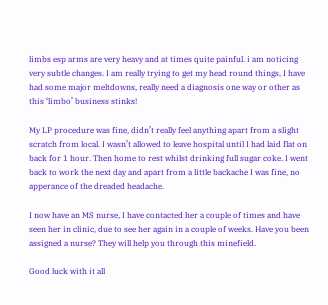limbs esp arms are very heavy and at times quite painful. i am noticing very subtle changes. I am really trying to get my head round things, I have had some major meltdowns, really need a diagnosis one way or other as this ‘limbo’ business stinks!

My LP procedure was fine, didn’t really feel anything apart from a slight scratch from local. I wasn’t allowed to leave hospital until I had laid flat on back for 1 hour. Then home to rest whilst drinking full sugar coke. I went back to work the next day and apart from a little backache I was fine, no apperance of the dreaded headache.

I now have an MS nurse, I have contacted her a couple of times and have seen her in clinic, due to see her again in a couple of weeks. Have you been assigned a nurse? They will help you through this minefield.

Good luck with it all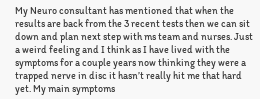My Neuro consultant has mentioned that when the results are back from the 3 recent tests then we can sit down and plan next step with ms team and nurses. Just a weird feeling and I think as I have lived with the symptoms for a couple years now thinking they were a trapped nerve in disc it hasn’t really hit me that hard yet. My main symptoms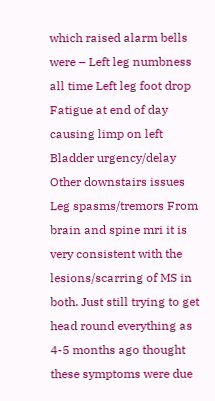which raised alarm bells were – Left leg numbness all time Left leg foot drop Fatigue at end of day causing limp on left Bladder urgency/delay Other downstairs issues Leg spasms/tremors From brain and spine mri it is very consistent with the lesions/scarring of MS in both. Just still trying to get head round everything as 4-5 months ago thought these symptoms were due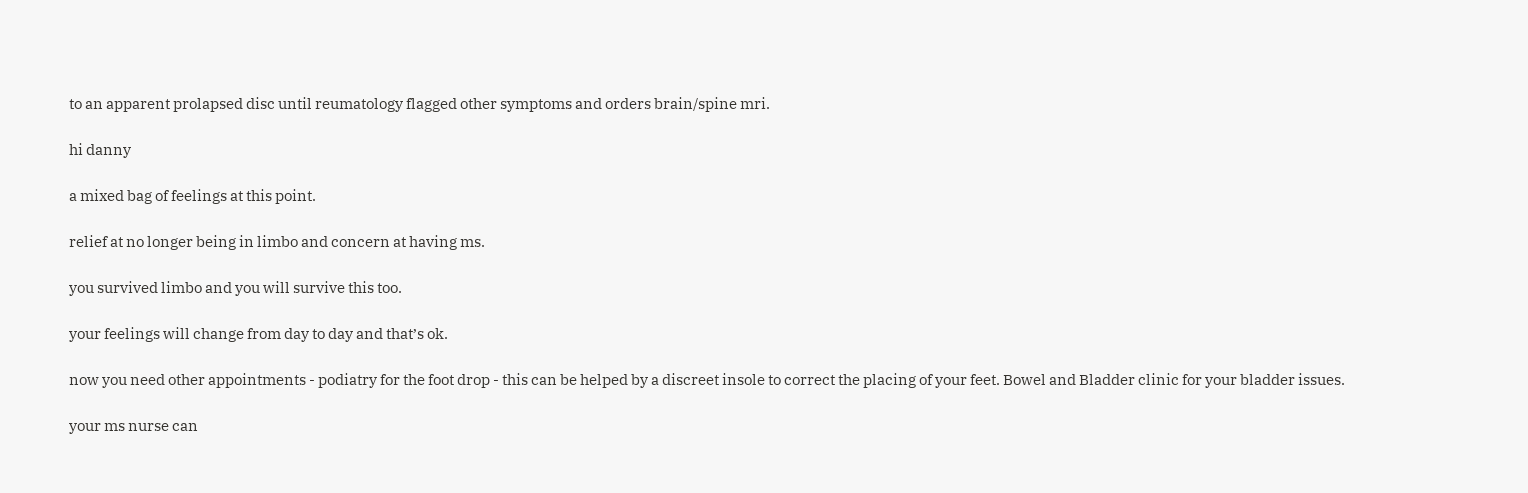to an apparent prolapsed disc until reumatology flagged other symptoms and orders brain/spine mri.

hi danny

a mixed bag of feelings at this point.

relief at no longer being in limbo and concern at having ms.

you survived limbo and you will survive this too.

your feelings will change from day to day and that’s ok.

now you need other appointments - podiatry for the foot drop - this can be helped by a discreet insole to correct the placing of your feet. Bowel and Bladder clinic for your bladder issues.

your ms nurse can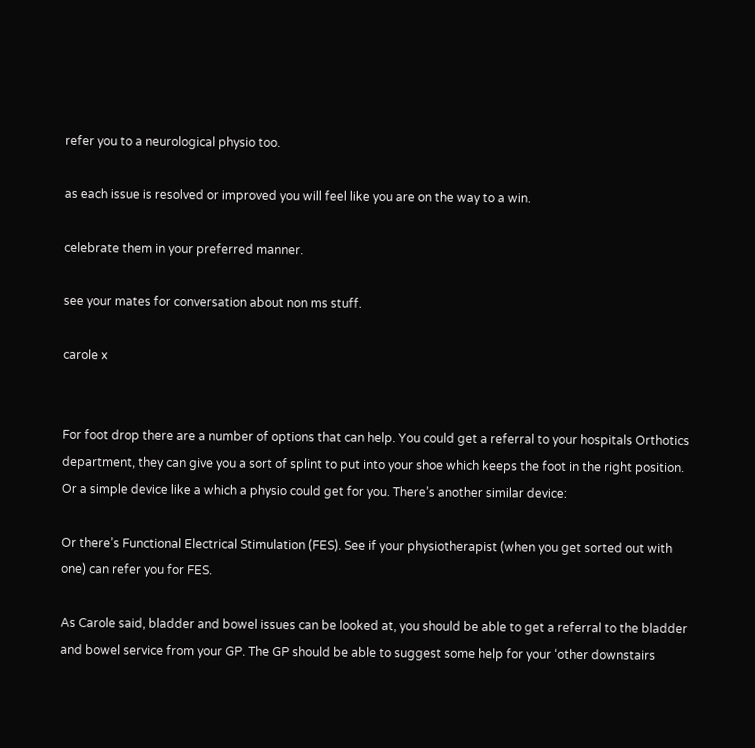refer you to a neurological physio too.

as each issue is resolved or improved you will feel like you are on the way to a win.

celebrate them in your preferred manner.

see your mates for conversation about non ms stuff.

carole x


For foot drop there are a number of options that can help. You could get a referral to your hospitals Orthotics department, they can give you a sort of splint to put into your shoe which keeps the foot in the right position. Or a simple device like a which a physio could get for you. There’s another similar device:

Or there’s Functional Electrical Stimulation (FES). See if your physiotherapist (when you get sorted out with one) can refer you for FES.

As Carole said, bladder and bowel issues can be looked at, you should be able to get a referral to the bladder and bowel service from your GP. The GP should be able to suggest some help for your ‘other downstairs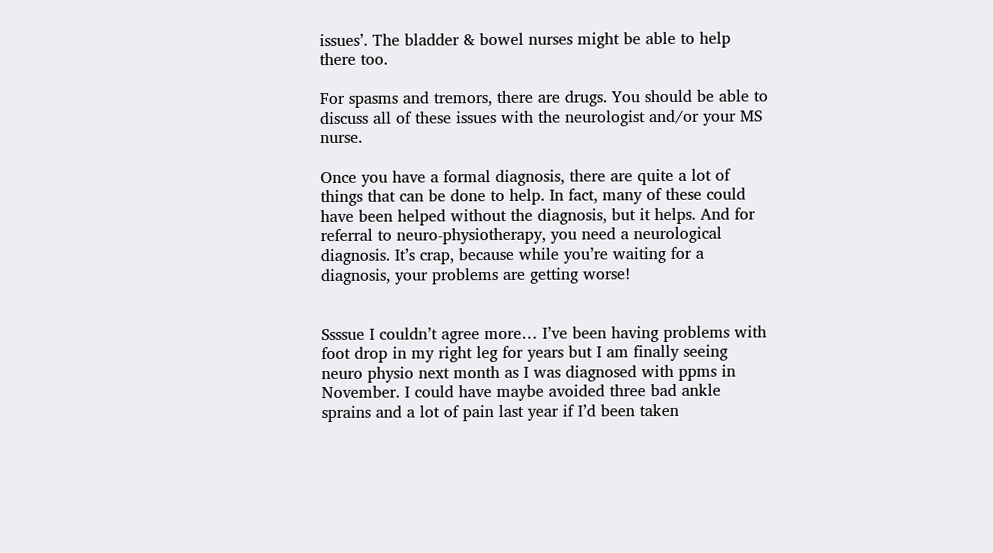issues’. The bladder & bowel nurses might be able to help there too.

For spasms and tremors, there are drugs. You should be able to discuss all of these issues with the neurologist and/or your MS nurse.

Once you have a formal diagnosis, there are quite a lot of things that can be done to help. In fact, many of these could have been helped without the diagnosis, but it helps. And for referral to neuro-physiotherapy, you need a neurological diagnosis. It’s crap, because while you’re waiting for a diagnosis, your problems are getting worse!


Ssssue I couldn’t agree more… I’ve been having problems with foot drop in my right leg for years but I am finally seeing neuro physio next month as I was diagnosed with ppms in November. I could have maybe avoided three bad ankle sprains and a lot of pain last year if I’d been taken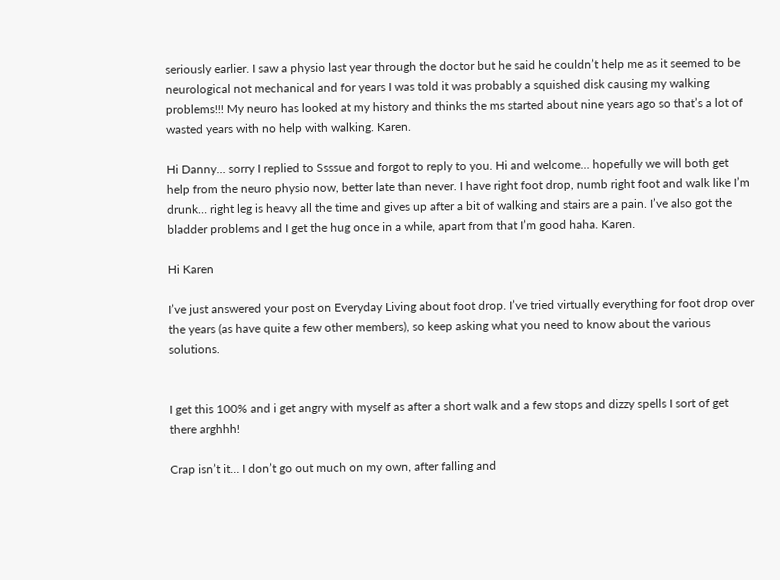seriously earlier. I saw a physio last year through the doctor but he said he couldn’t help me as it seemed to be neurological not mechanical and for years I was told it was probably a squished disk causing my walking problems!!! My neuro has looked at my history and thinks the ms started about nine years ago so that’s a lot of wasted years with no help with walking. Karen.

Hi Danny… sorry I replied to Ssssue and forgot to reply to you. Hi and welcome… hopefully we will both get help from the neuro physio now, better late than never. I have right foot drop, numb right foot and walk like I’m drunk… right leg is heavy all the time and gives up after a bit of walking and stairs are a pain. I’ve also got the bladder problems and I get the hug once in a while, apart from that I’m good haha. Karen.

Hi Karen

I’ve just answered your post on Everyday Living about foot drop. I’ve tried virtually everything for foot drop over the years (as have quite a few other members), so keep asking what you need to know about the various solutions.


I get this 100% and i get angry with myself as after a short walk and a few stops and dizzy spells I sort of get there arghhh!

Crap isn’t it… I don’t go out much on my own, after falling and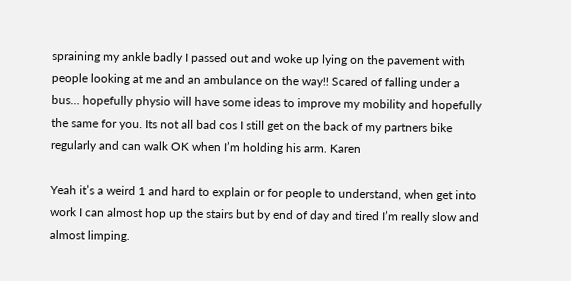spraining my ankle badly I passed out and woke up lying on the pavement with people looking at me and an ambulance on the way!! Scared of falling under a bus… hopefully physio will have some ideas to improve my mobility and hopefully the same for you. Its not all bad cos I still get on the back of my partners bike regularly and can walk OK when I’m holding his arm. Karen

Yeah it’s a weird 1 and hard to explain or for people to understand, when get into work I can almost hop up the stairs but by end of day and tired I’m really slow and almost limping.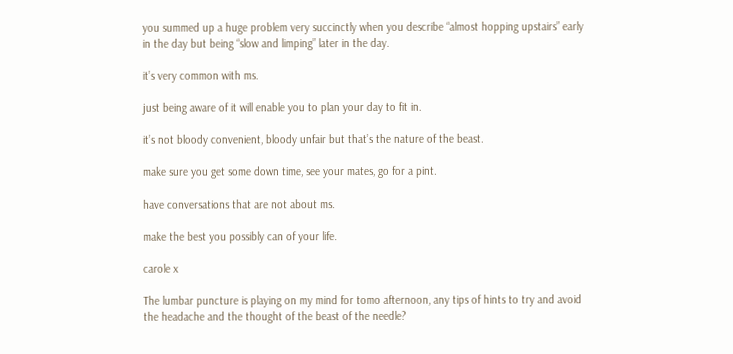you summed up a huge problem very succinctly when you describe “almost hopping upstairs” early in the day but being “slow and limping” later in the day.

it’s very common with ms.

just being aware of it will enable you to plan your day to fit in.

it’s not bloody convenient, bloody unfair but that’s the nature of the beast.

make sure you get some down time, see your mates, go for a pint.

have conversations that are not about ms.

make the best you possibly can of your life.

carole x

The lumbar puncture is playing on my mind for tomo afternoon, any tips of hints to try and avoid the headache and the thought of the beast of the needle?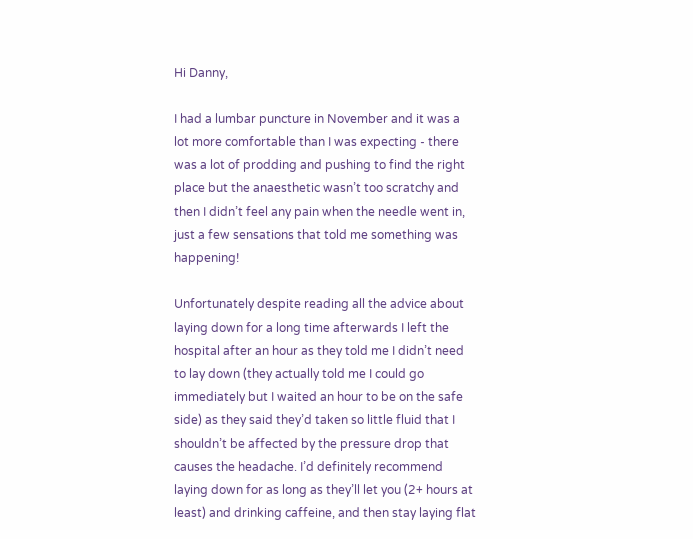Hi Danny,

I had a lumbar puncture in November and it was a lot more comfortable than I was expecting - there was a lot of prodding and pushing to find the right place but the anaesthetic wasn’t too scratchy and then I didn’t feel any pain when the needle went in, just a few sensations that told me something was happening!

Unfortunately despite reading all the advice about laying down for a long time afterwards I left the hospital after an hour as they told me I didn’t need to lay down (they actually told me I could go immediately but I waited an hour to be on the safe side) as they said they’d taken so little fluid that I shouldn’t be affected by the pressure drop that causes the headache. I’d definitely recommend laying down for as long as they’ll let you (2+ hours at least) and drinking caffeine, and then stay laying flat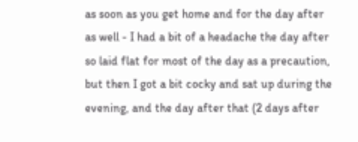as soon as you get home and for the day after as well - I had a bit of a headache the day after so laid flat for most of the day as a precaution, but then I got a bit cocky and sat up during the evening, and the day after that (2 days after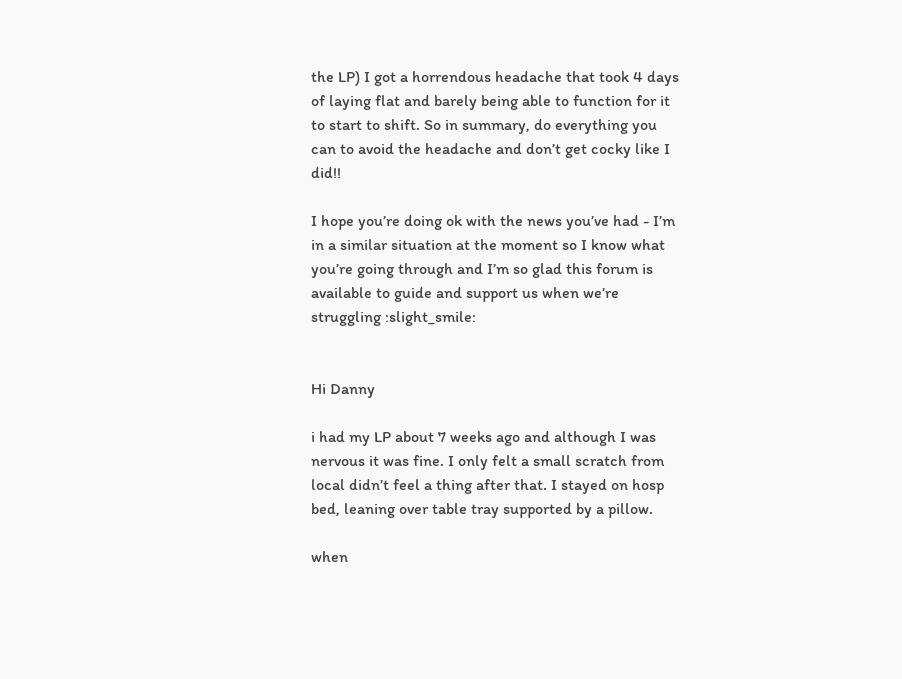the LP) I got a horrendous headache that took 4 days of laying flat and barely being able to function for it to start to shift. So in summary, do everything you can to avoid the headache and don’t get cocky like I did!!

I hope you’re doing ok with the news you’ve had - I’m in a similar situation at the moment so I know what you’re going through and I’m so glad this forum is available to guide and support us when we’re struggling :slight_smile:


Hi Danny

i had my LP about 7 weeks ago and although I was nervous it was fine. I only felt a small scratch from local didn’t feel a thing after that. I stayed on hosp bed, leaning over table tray supported by a pillow.

when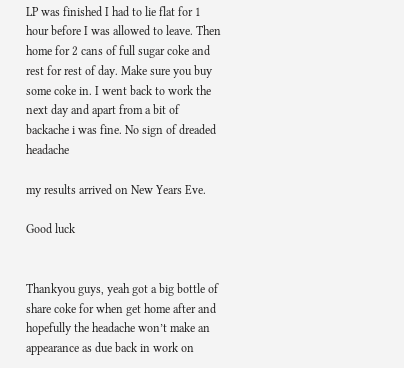LP was finished I had to lie flat for 1 hour before I was allowed to leave. Then home for 2 cans of full sugar coke and rest for rest of day. Make sure you buy some coke in. I went back to work the next day and apart from a bit of backache i was fine. No sign of dreaded headache

my results arrived on New Years Eve.

Good luck


Thankyou guys, yeah got a big bottle of share coke for when get home after and hopefully the headache won’t make an appearance as due back in work on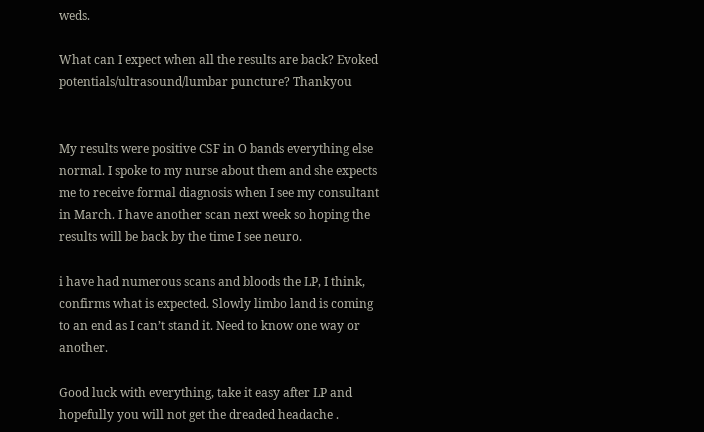weds.

What can I expect when all the results are back? Evoked potentials/ultrasound/lumbar puncture? Thankyou


My results were positive CSF in O bands everything else normal. I spoke to my nurse about them and she expects me to receive formal diagnosis when I see my consultant in March. I have another scan next week so hoping the results will be back by the time I see neuro.

i have had numerous scans and bloods the LP, I think, confirms what is expected. Slowly limbo land is coming to an end as I can’t stand it. Need to know one way or another.

Good luck with everything, take it easy after LP and hopefully you will not get the dreaded headache .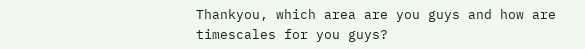Thankyou, which area are you guys and how are timescales for you guys?